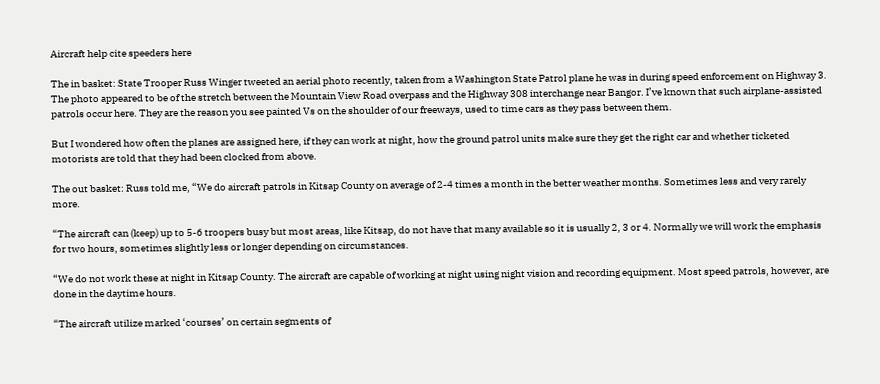Aircraft help cite speeders here

The in basket: State Trooper Russ Winger tweeted an aerial photo recently, taken from a Washington State Patrol plane he was in during speed enforcement on Highway 3. The photo appeared to be of the stretch between the Mountain View Road overpass and the Highway 308 interchange near Bangor. I’ve known that such airplane-assisted patrols occur here. They are the reason you see painted Vs on the shoulder of our freeways, used to time cars as they pass between them.

But I wondered how often the planes are assigned here, if they can work at night, how the ground patrol units make sure they get the right car and whether ticketed motorists are told that they had been clocked from above.

The out basket: Russ told me, “We do aircraft patrols in Kitsap County on average of 2-4 times a month in the better weather months. Sometimes less and very rarely more.

“The aircraft can (keep) up to 5-6 troopers busy but most areas, like Kitsap, do not have that many available so it is usually 2, 3 or 4. Normally we will work the emphasis for two hours, sometimes slightly less or longer depending on circumstances.

“We do not work these at night in Kitsap County. The aircraft are capable of working at night using night vision and recording equipment. Most speed patrols, however, are done in the daytime hours.

“The aircraft utilize marked ‘courses’ on certain segments of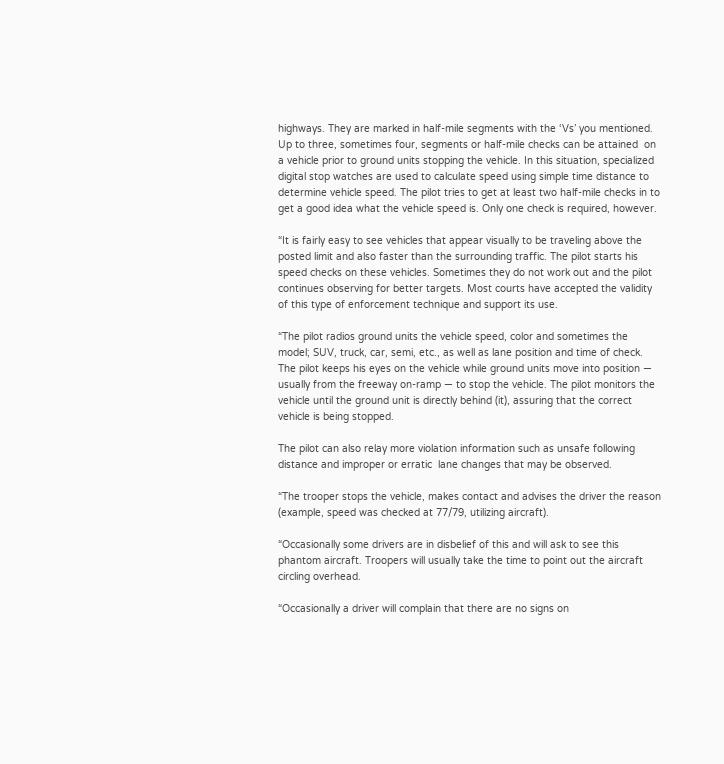highways. They are marked in half-mile segments with the ‘Vs’ you mentioned. Up to three, sometimes four, segments or half-mile checks can be attained  on a vehicle prior to ground units stopping the vehicle. In this situation, specialized digital stop watches are used to calculate speed using simple time distance to determine vehicle speed. The pilot tries to get at least two half-mile checks in to get a good idea what the vehicle speed is. Only one check is required, however.

“It is fairly easy to see vehicles that appear visually to be traveling above the posted limit and also faster than the surrounding traffic. The pilot starts his speed checks on these vehicles. Sometimes they do not work out and the pilot continues observing for better targets. Most courts have accepted the validity of this type of enforcement technique and support its use.

“The pilot radios ground units the vehicle speed, color and sometimes the model; SUV, truck, car, semi, etc., as well as lane position and time of check. The pilot keeps his eyes on the vehicle while ground units move into position —  usually from the freeway on-ramp — to stop the vehicle. The pilot monitors the vehicle until the ground unit is directly behind (it), assuring that the correct vehicle is being stopped.

The pilot can also relay more violation information such as unsafe following distance and improper or erratic  lane changes that may be observed.

“The trooper stops the vehicle, makes contact and advises the driver the reason (example, speed was checked at 77/79, utilizing aircraft).

“Occasionally some drivers are in disbelief of this and will ask to see this phantom aircraft. Troopers will usually take the time to point out the aircraft circling overhead.

“Occasionally a driver will complain that there are no signs on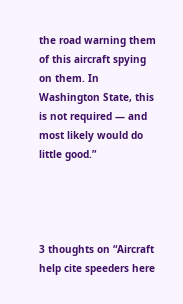the road warning them of this aircraft spying on them. In Washington State, this is not required — and most likely would do little good.”




3 thoughts on “Aircraft help cite speeders here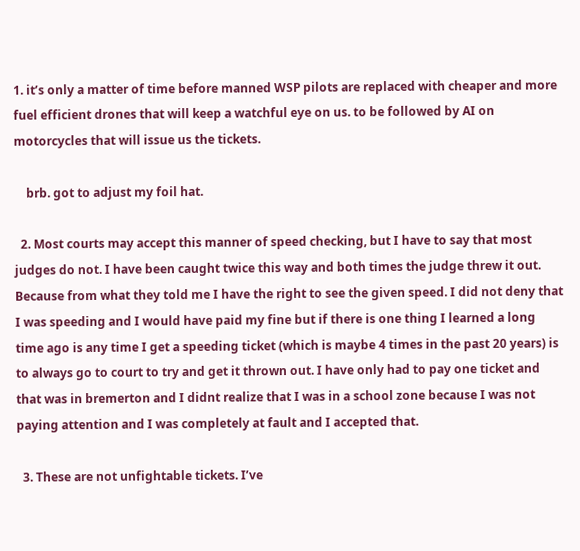1. it’s only a matter of time before manned WSP pilots are replaced with cheaper and more fuel efficient drones that will keep a watchful eye on us. to be followed by AI on motorcycles that will issue us the tickets.

    brb. got to adjust my foil hat.

  2. Most courts may accept this manner of speed checking, but I have to say that most judges do not. I have been caught twice this way and both times the judge threw it out. Because from what they told me I have the right to see the given speed. I did not deny that I was speeding and I would have paid my fine but if there is one thing I learned a long time ago is any time I get a speeding ticket (which is maybe 4 times in the past 20 years) is to always go to court to try and get it thrown out. I have only had to pay one ticket and that was in bremerton and I didnt realize that I was in a school zone because I was not paying attention and I was completely at fault and I accepted that.

  3. These are not unfightable tickets. I’ve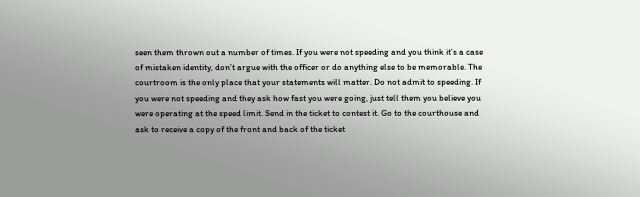seen them thrown out a number of times. If you were not speeding and you think it’s a case of mistaken identity, don’t argue with the officer or do anything else to be memorable. The courtroom is the only place that your statements will matter. Do not admit to speeding. If you were not speeding and they ask how fast you were going, just tell them you believe you were operating at the speed limit. Send in the ticket to contest it. Go to the courthouse and ask to receive a copy of the front and back of the ticket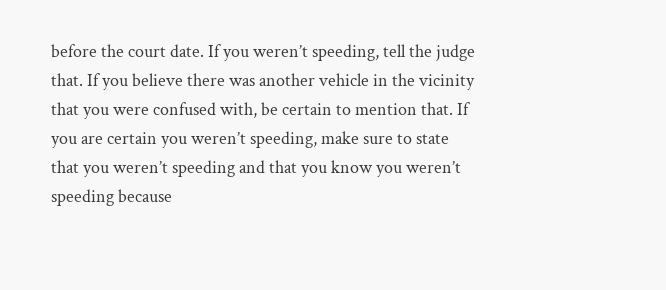before the court date. If you weren’t speeding, tell the judge that. If you believe there was another vehicle in the vicinity that you were confused with, be certain to mention that. If you are certain you weren’t speeding, make sure to state that you weren’t speeding and that you know you weren’t speeding because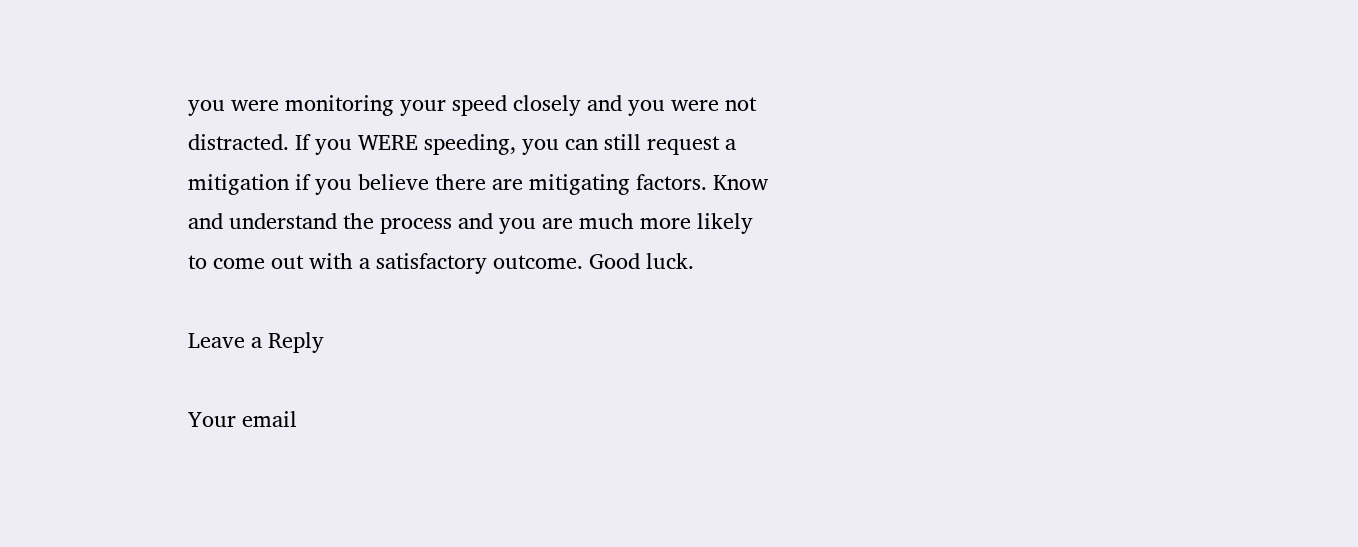you were monitoring your speed closely and you were not distracted. If you WERE speeding, you can still request a mitigation if you believe there are mitigating factors. Know and understand the process and you are much more likely to come out with a satisfactory outcome. Good luck.

Leave a Reply

Your email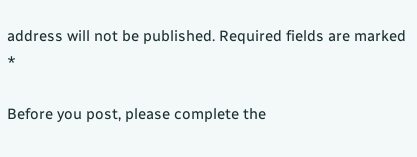address will not be published. Required fields are marked *

Before you post, please complete the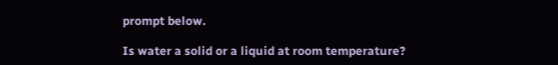prompt below.

Is water a solid or a liquid at room temperature?